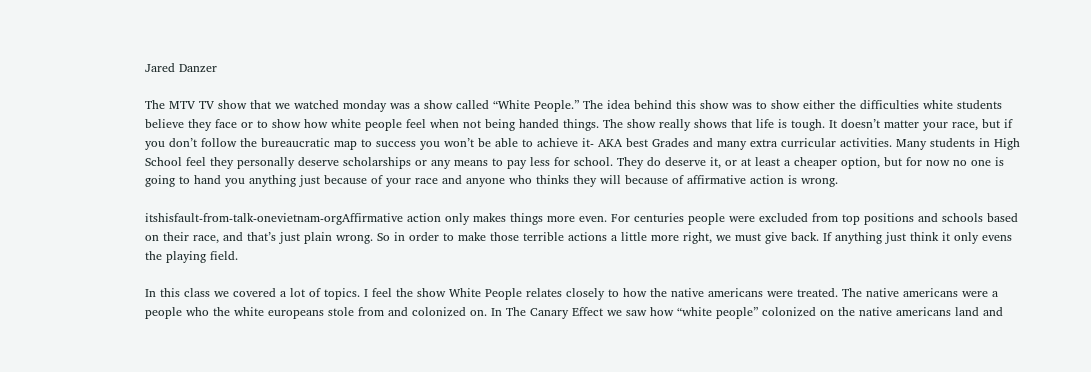Jared Danzer

The MTV TV show that we watched monday was a show called “White People.” The idea behind this show was to show either the difficulties white students believe they face or to show how white people feel when not being handed things. The show really shows that life is tough. It doesn’t matter your race, but if you don’t follow the bureaucratic map to success you won’t be able to achieve it- AKA best Grades and many extra curricular activities. Many students in High School feel they personally deserve scholarships or any means to pay less for school. They do deserve it, or at least a cheaper option, but for now no one is going to hand you anything just because of your race and anyone who thinks they will because of affirmative action is wrong.

itshisfault-from-talk-onevietnam-orgAffirmative action only makes things more even. For centuries people were excluded from top positions and schools based on their race, and that’s just plain wrong. So in order to make those terrible actions a little more right, we must give back. If anything just think it only evens the playing field.

In this class we covered a lot of topics. I feel the show White People relates closely to how the native americans were treated. The native americans were a people who the white europeans stole from and colonized on. In The Canary Effect we saw how “white people” colonized on the native americans land and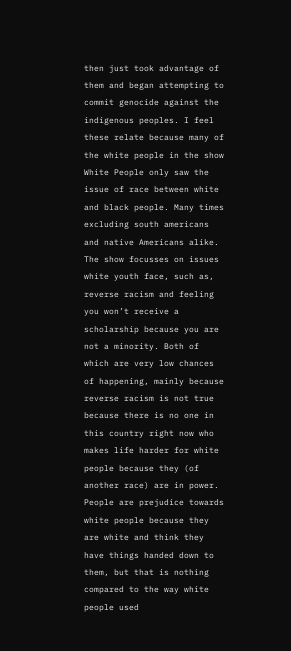then just took advantage of them and began attempting to commit genocide against the indigenous peoples. I feel these relate because many of the white people in the show White People only saw the issue of race between white and black people. Many times excluding south americans and native Americans alike. The show focusses on issues white youth face, such as, reverse racism and feeling you won’t receive a scholarship because you are not a minority. Both of which are very low chances of happening, mainly because reverse racism is not true because there is no one in this country right now who makes life harder for white people because they (of another race) are in power. People are prejudice towards white people because they are white and think they have things handed down to them, but that is nothing compared to the way white people used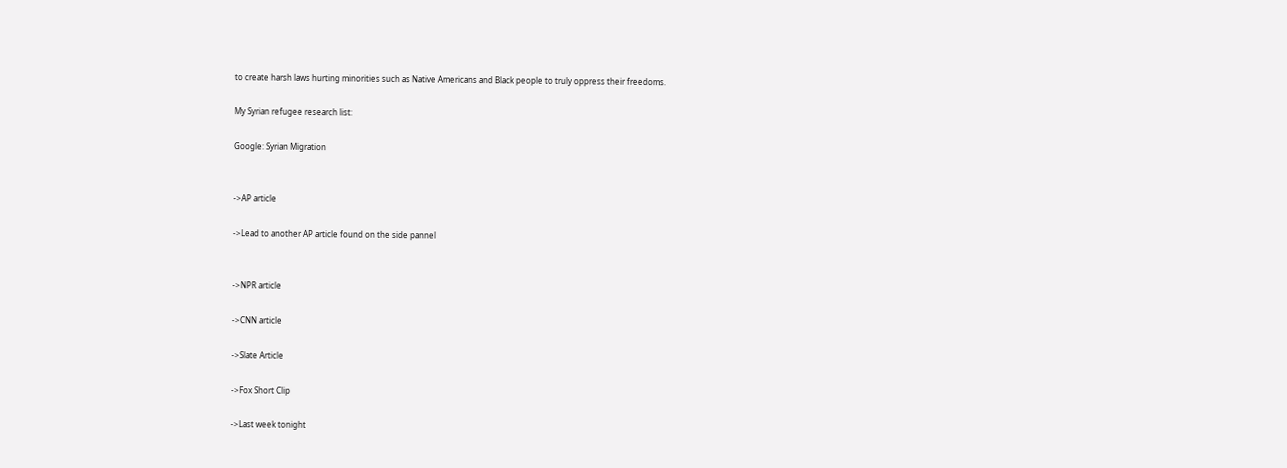to create harsh laws hurting minorities such as Native Americans and Black people to truly oppress their freedoms.

My Syrian refugee research list:

Google: Syrian Migration


->AP article

->Lead to another AP article found on the side pannel


->NPR article

->CNN article

->Slate Article

->Fox Short Clip

->Last week tonight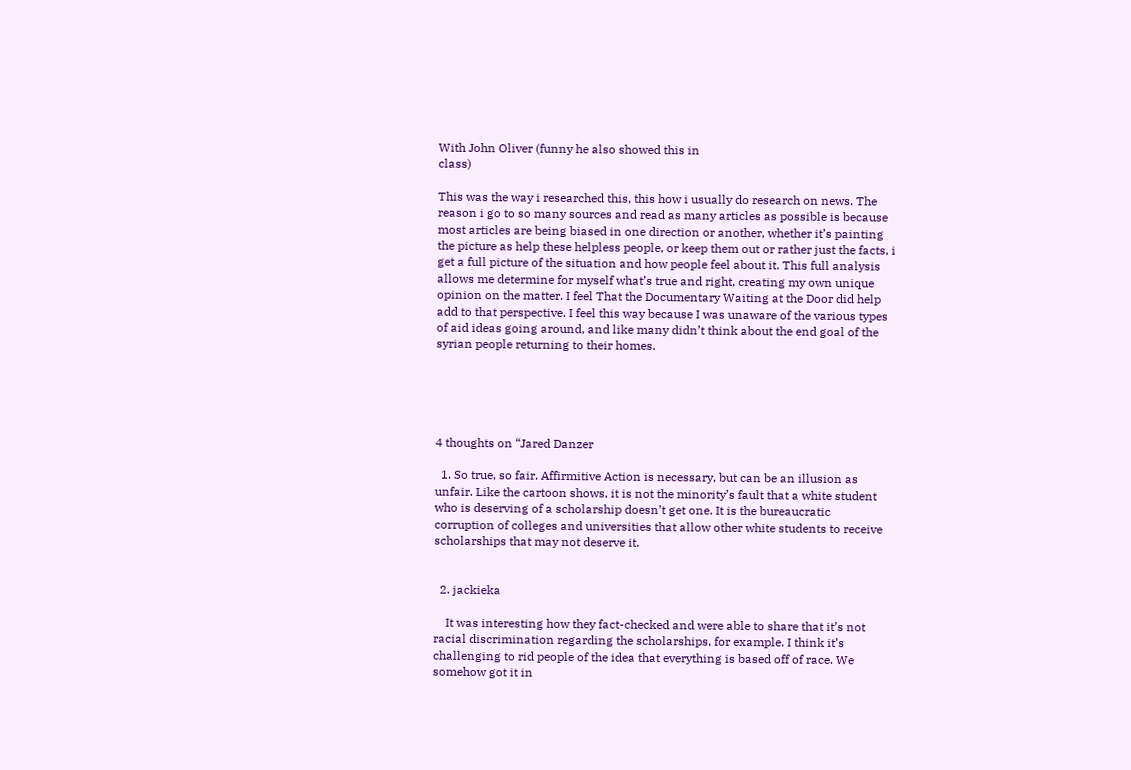With John Oliver (funny he also showed this in                                                                                                     class)

This was the way i researched this, this how i usually do research on news. The reason i go to so many sources and read as many articles as possible is because most articles are being biased in one direction or another, whether it’s painting the picture as help these helpless people, or keep them out or rather just the facts, i get a full picture of the situation and how people feel about it. This full analysis allows me determine for myself what’s true and right, creating my own unique opinion on the matter. I feel That the Documentary Waiting at the Door did help add to that perspective. I feel this way because I was unaware of the various types of aid ideas going around, and like many didn’t think about the end goal of the syrian people returning to their homes.





4 thoughts on “Jared Danzer

  1. So true, so fair. Affirmitive Action is necessary, but can be an illusion as unfair. Like the cartoon shows, it is not the minority’s fault that a white student who is deserving of a scholarship doesn’t get one. It is the bureaucratic corruption of colleges and universities that allow other white students to receive scholarships that may not deserve it.


  2. jackieka

    It was interesting how they fact-checked and were able to share that it’s not racial discrimination regarding the scholarships, for example. I think it’s challenging to rid people of the idea that everything is based off of race. We somehow got it in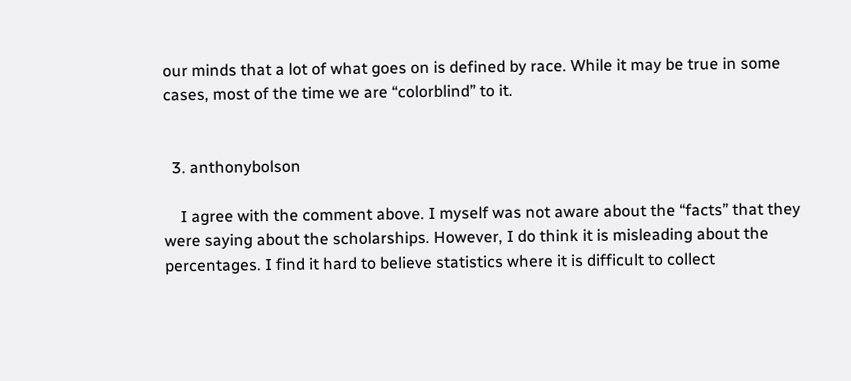our minds that a lot of what goes on is defined by race. While it may be true in some cases, most of the time we are “colorblind” to it.


  3. anthonybolson

    I agree with the comment above. I myself was not aware about the “facts” that they were saying about the scholarships. However, I do think it is misleading about the percentages. I find it hard to believe statistics where it is difficult to collect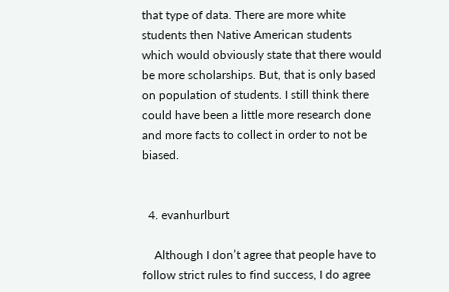that type of data. There are more white students then Native American students which would obviously state that there would be more scholarships. But, that is only based on population of students. I still think there could have been a little more research done and more facts to collect in order to not be biased.


  4. evanhurlburt

    Although I don’t agree that people have to follow strict rules to find success, I do agree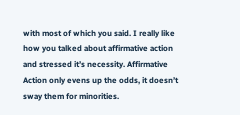with most of which you said. I really like how you talked about affirmative action and stressed it’s necessity. Affirmative Action only evens up the odds, it doesn’t sway them for minorities.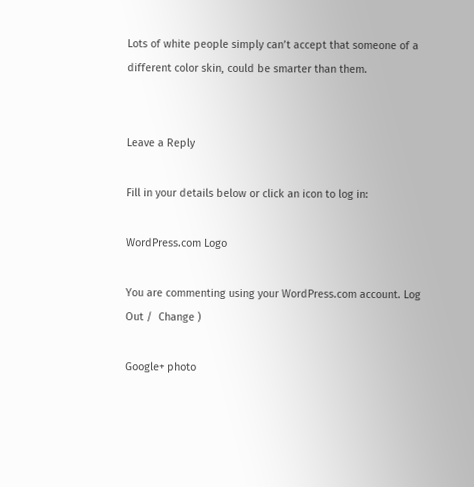Lots of white people simply can’t accept that someone of a different color skin, could be smarter than them.


Leave a Reply

Fill in your details below or click an icon to log in:

WordPress.com Logo

You are commenting using your WordPress.com account. Log Out /  Change )

Google+ photo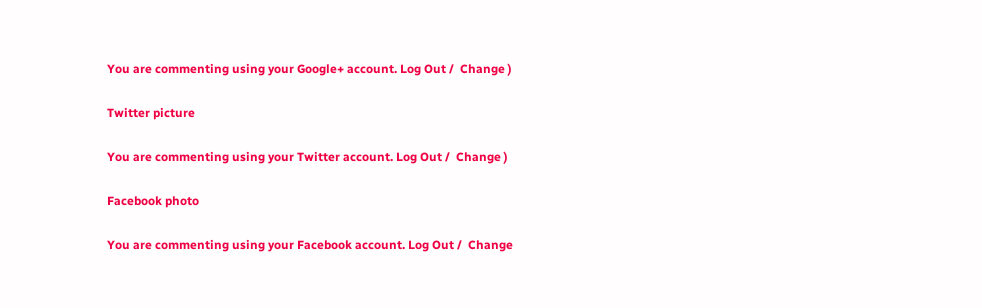You are commenting using your Google+ account. Log Out /  Change )

Twitter picture

You are commenting using your Twitter account. Log Out /  Change )

Facebook photo

You are commenting using your Facebook account. Log Out /  Change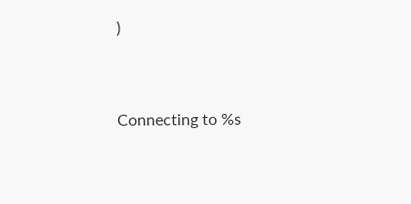)


Connecting to %s